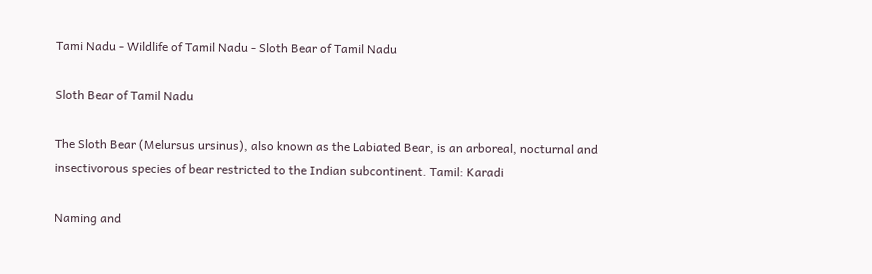Tami Nadu - Wildlife of Tamil Nadu - Sloth Bear of Tamil Nadu

Sloth Bear of Tamil Nadu

The Sloth Bear (Melursus ursinus), also known as the Labiated Bear, is an arboreal, nocturnal and insectivorous species of bear restricted to the Indian subcontinent. Tamil: Karadi

Naming and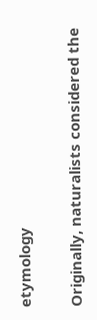etymology

Originally, naturalists considered the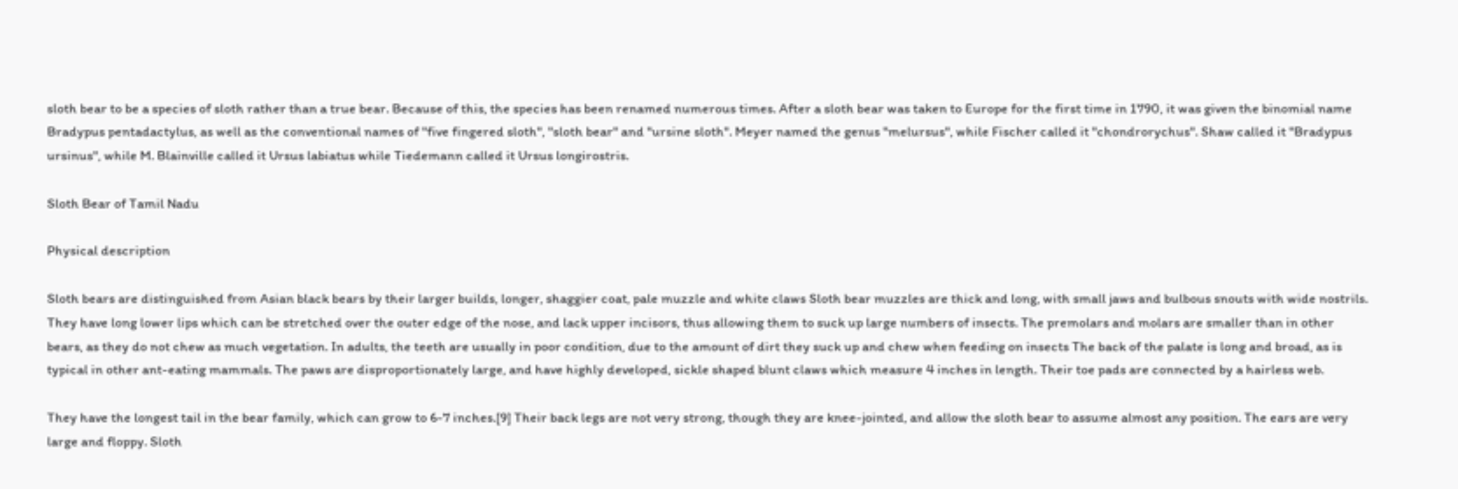sloth bear to be a species of sloth rather than a true bear. Because of this, the species has been renamed numerous times. After a sloth bear was taken to Europe for the first time in 1790, it was given the binomial name Bradypus pentadactylus, as well as the conventional names of "five fingered sloth", "sloth bear" and "ursine sloth". Meyer named the genus "melursus", while Fischer called it "chondrorychus". Shaw called it "Bradypus ursinus", while M. Blainville called it Ursus labiatus while Tiedemann called it Ursus longirostris.

Sloth Bear of Tamil Nadu

Physical description

Sloth bears are distinguished from Asian black bears by their larger builds, longer, shaggier coat, pale muzzle and white claws Sloth bear muzzles are thick and long, with small jaws and bulbous snouts with wide nostrils. They have long lower lips which can be stretched over the outer edge of the nose, and lack upper incisors, thus allowing them to suck up large numbers of insects. The premolars and molars are smaller than in other bears, as they do not chew as much vegetation. In adults, the teeth are usually in poor condition, due to the amount of dirt they suck up and chew when feeding on insects The back of the palate is long and broad, as is typical in other ant-eating mammals. The paws are disproportionately large, and have highly developed, sickle shaped blunt claws which measure 4 inches in length. Their toe pads are connected by a hairless web.

They have the longest tail in the bear family, which can grow to 6-7 inches.[9] Their back legs are not very strong, though they are knee-jointed, and allow the sloth bear to assume almost any position. The ears are very large and floppy. Sloth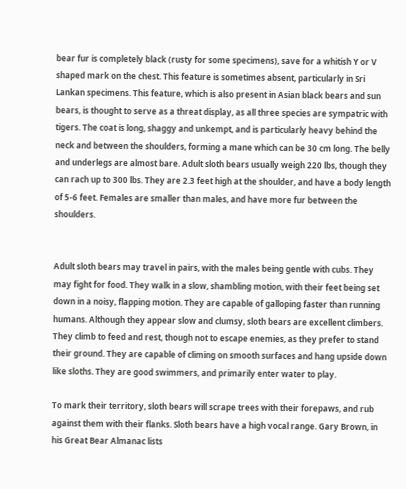bear fur is completely black (rusty for some specimens), save for a whitish Y or V shaped mark on the chest. This feature is sometimes absent, particularly in Sri Lankan specimens. This feature, which is also present in Asian black bears and sun bears, is thought to serve as a threat display, as all three species are sympatric with tigers. The coat is long, shaggy and unkempt, and is particularly heavy behind the neck and between the shoulders, forming a mane which can be 30 cm long. The belly and underlegs are almost bare. Adult sloth bears usually weigh 220 lbs, though they can rach up to 300 lbs. They are 2.3 feet high at the shoulder, and have a body length of 5-6 feet. Females are smaller than males, and have more fur between the shoulders.


Adult sloth bears may travel in pairs, with the males being gentle with cubs. They may fight for food. They walk in a slow, shambling motion, with their feet being set down in a noisy, flapping motion. They are capable of galloping faster than running humans. Although they appear slow and clumsy, sloth bears are excellent climbers. They climb to feed and rest, though not to escape enemies, as they prefer to stand their ground. They are capable of climing on smooth surfaces and hang upside down like sloths. They are good swimmers, and primarily enter water to play.

To mark their territory, sloth bears will scrape trees with their forepaws, and rub against them with their flanks. Sloth bears have a high vocal range. Gary Brown, in his Great Bear Almanac lists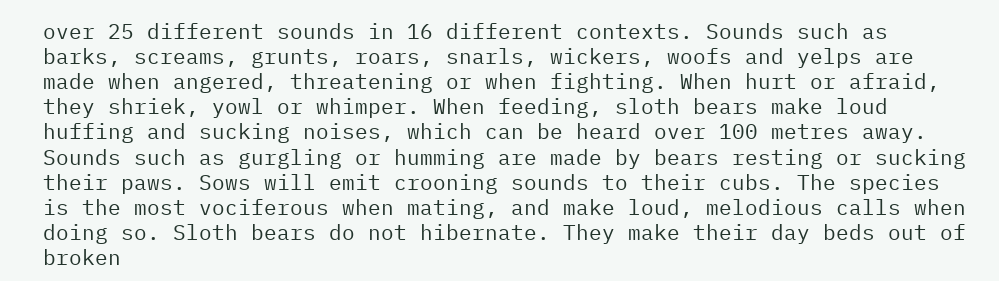over 25 different sounds in 16 different contexts. Sounds such as barks, screams, grunts, roars, snarls, wickers, woofs and yelps are made when angered, threatening or when fighting. When hurt or afraid, they shriek, yowl or whimper. When feeding, sloth bears make loud huffing and sucking noises, which can be heard over 100 metres away. Sounds such as gurgling or humming are made by bears resting or sucking their paws. Sows will emit crooning sounds to their cubs. The species is the most vociferous when mating, and make loud, melodious calls when doing so. Sloth bears do not hibernate. They make their day beds out of broken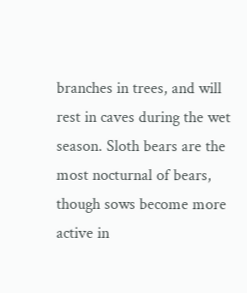branches in trees, and will rest in caves during the wet season. Sloth bears are the most nocturnal of bears, though sows become more active in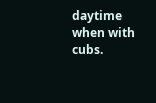daytime when with cubs.